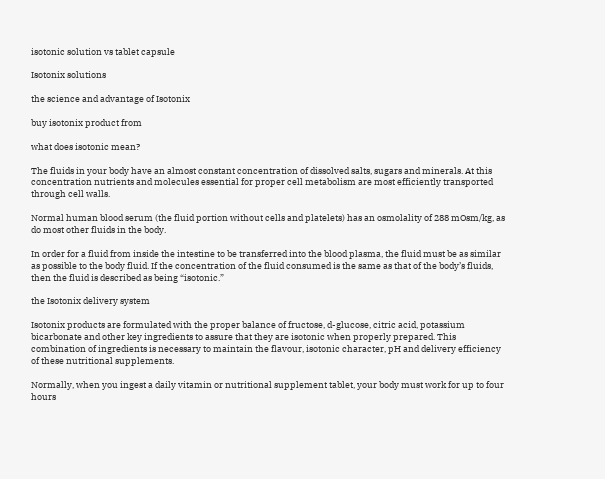isotonic solution vs tablet capsule

Isotonix solutions

the science and advantage of Isotonix

buy isotonix product from

what does isotonic mean?

The fluids in your body have an almost constant concentration of dissolved salts, sugars and minerals. At this concentration nutrients and molecules essential for proper cell metabolism are most efficiently transported through cell walls.

Normal human blood serum (the fluid portion without cells and platelets) has an osmolality of 288 mOsm/kg, as do most other fluids in the body.

In order for a fluid from inside the intestine to be transferred into the blood plasma, the fluid must be as similar as possible to the body fluid. If the concentration of the fluid consumed is the same as that of the body’s fluids, then the fluid is described as being “isotonic.”

the Isotonix delivery system

Isotonix products are formulated with the proper balance of fructose, d-glucose, citric acid, potassium bicarbonate and other key ingredients to assure that they are isotonic when properly prepared. This combination of ingredients is necessary to maintain the flavour, isotonic character, pH and delivery efficiency of these nutritional supplements.

Normally, when you ingest a daily vitamin or nutritional supplement tablet, your body must work for up to four hours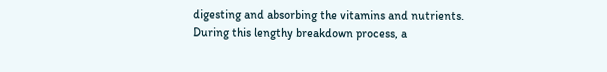digesting and absorbing the vitamins and nutrients. During this lengthy breakdown process, a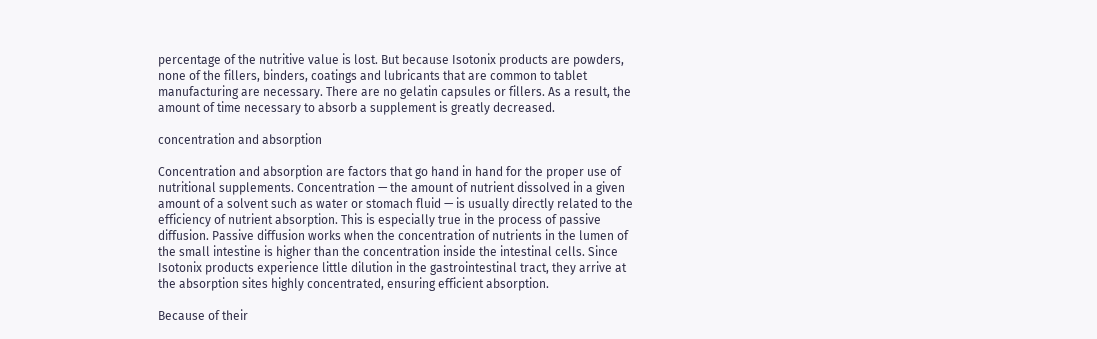percentage of the nutritive value is lost. But because Isotonix products are powders, none of the fillers, binders, coatings and lubricants that are common to tablet manufacturing are necessary. There are no gelatin capsules or fillers. As a result, the amount of time necessary to absorb a supplement is greatly decreased.

concentration and absorption

Concentration and absorption are factors that go hand in hand for the proper use of nutritional supplements. Concentration — the amount of nutrient dissolved in a given amount of a solvent such as water or stomach fluid — is usually directly related to the efficiency of nutrient absorption. This is especially true in the process of passive diffusion. Passive diffusion works when the concentration of nutrients in the lumen of the small intestine is higher than the concentration inside the intestinal cells. Since Isotonix products experience little dilution in the gastrointestinal tract, they arrive at the absorption sites highly concentrated, ensuring efficient absorption.

Because of their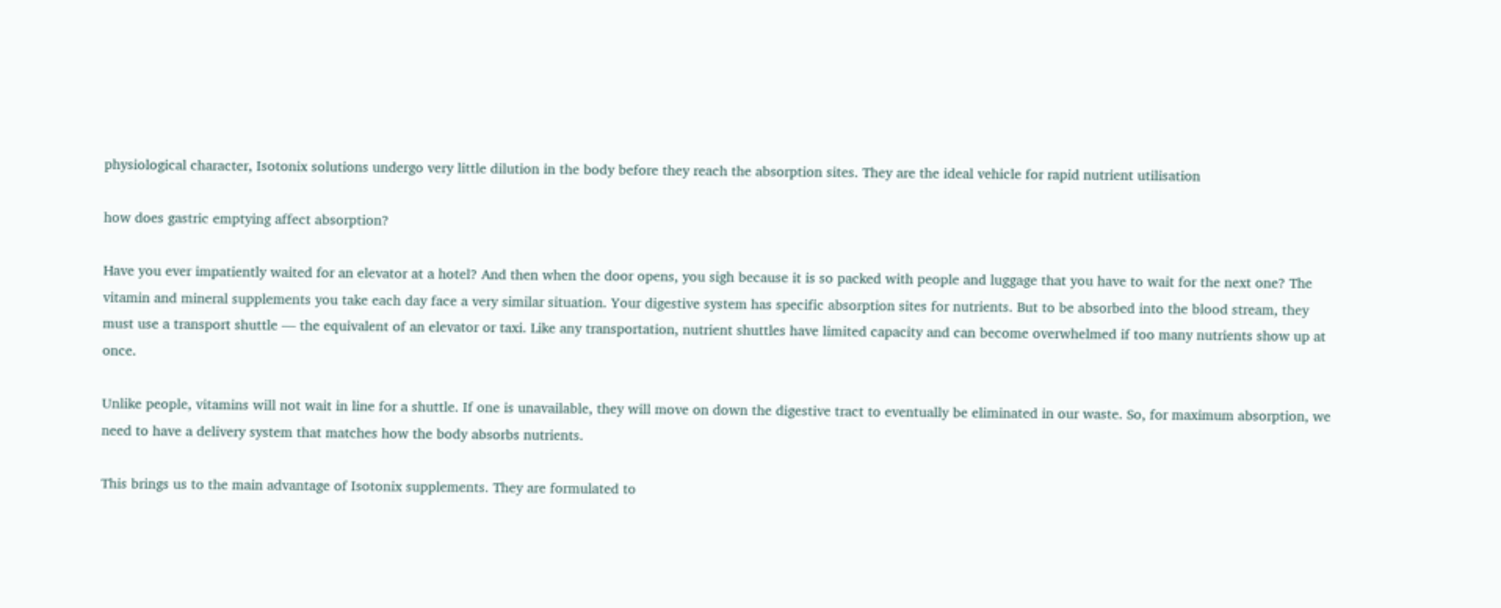physiological character, Isotonix solutions undergo very little dilution in the body before they reach the absorption sites. They are the ideal vehicle for rapid nutrient utilisation

how does gastric emptying affect absorption?

Have you ever impatiently waited for an elevator at a hotel? And then when the door opens, you sigh because it is so packed with people and luggage that you have to wait for the next one? The vitamin and mineral supplements you take each day face a very similar situation. Your digestive system has specific absorption sites for nutrients. But to be absorbed into the blood stream, they must use a transport shuttle — the equivalent of an elevator or taxi. Like any transportation, nutrient shuttles have limited capacity and can become overwhelmed if too many nutrients show up at once.

Unlike people, vitamins will not wait in line for a shuttle. If one is unavailable, they will move on down the digestive tract to eventually be eliminated in our waste. So, for maximum absorption, we need to have a delivery system that matches how the body absorbs nutrients.

This brings us to the main advantage of Isotonix supplements. They are formulated to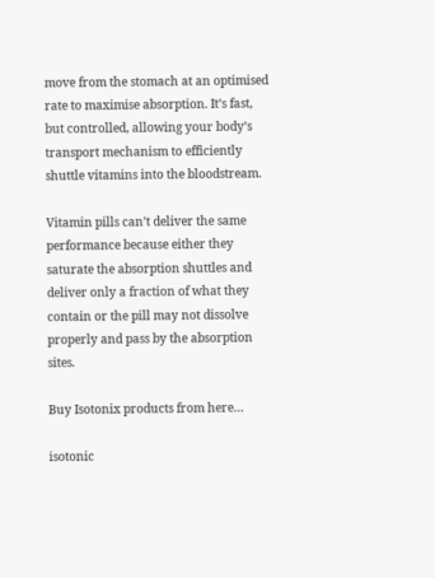move from the stomach at an optimised rate to maximise absorption. It’s fast, but controlled, allowing your body’s transport mechanism to efficiently shuttle vitamins into the bloodstream.

Vitamin pills can’t deliver the same performance because either they saturate the absorption shuttles and deliver only a fraction of what they contain or the pill may not dissolve properly and pass by the absorption sites.

Buy Isotonix products from here…

isotonic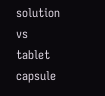solution vs tablet capsule